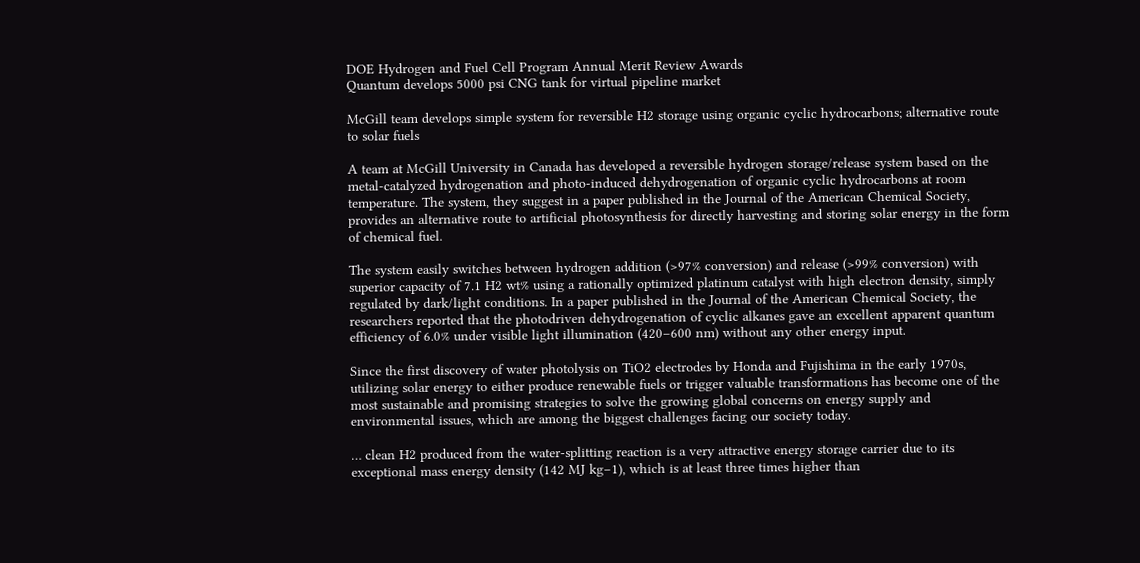DOE Hydrogen and Fuel Cell Program Annual Merit Review Awards
Quantum develops 5000 psi CNG tank for virtual pipeline market

McGill team develops simple system for reversible H2 storage using organic cyclic hydrocarbons; alternative route to solar fuels

A team at McGill University in Canada has developed a reversible hydrogen storage/release system based on the metal-catalyzed hydrogenation and photo-induced dehydrogenation of organic cyclic hydrocarbons at room temperature. The system, they suggest in a paper published in the Journal of the American Chemical Society, provides an alternative route to artificial photosynthesis for directly harvesting and storing solar energy in the form of chemical fuel.

The system easily switches between hydrogen addition (>97% conversion) and release (>99% conversion) with superior capacity of 7.1 H2 wt% using a rationally optimized platinum catalyst with high electron density, simply regulated by dark/light conditions. In a paper published in the Journal of the American Chemical Society, the researchers reported that the photodriven dehydrogenation of cyclic alkanes gave an excellent apparent quantum efficiency of 6.0% under visible light illumination (420–600 nm) without any other energy input.

Since the first discovery of water photolysis on TiO2 electrodes by Honda and Fujishima in the early 1970s, utilizing solar energy to either produce renewable fuels or trigger valuable transformations has become one of the most sustainable and promising strategies to solve the growing global concerns on energy supply and environmental issues, which are among the biggest challenges facing our society today.

… clean H2 produced from the water-splitting reaction is a very attractive energy storage carrier due to its exceptional mass energy density (142 MJ kg−1), which is at least three times higher than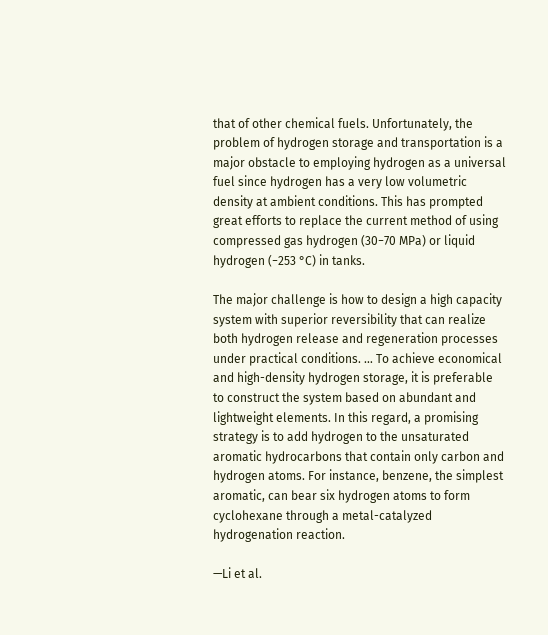that of other chemical fuels. Unfortunately, the problem of hydrogen storage and transportation is a major obstacle to employing hydrogen as a universal fuel since hydrogen has a very low volumetric density at ambient conditions. This has prompted great efforts to replace the current method of using compressed gas hydrogen (30−70 MPa) or liquid hydrogen (−253 °C) in tanks.

The major challenge is how to design a high capacity system with superior reversibility that can realize both hydrogen release and regeneration processes under practical conditions. … To achieve economical and high-density hydrogen storage, it is preferable to construct the system based on abundant and lightweight elements. In this regard, a promising strategy is to add hydrogen to the unsaturated aromatic hydrocarbons that contain only carbon and hydrogen atoms. For instance, benzene, the simplest aromatic, can bear six hydrogen atoms to form cyclohexane through a metal-catalyzed hydrogenation reaction.

—Li et al.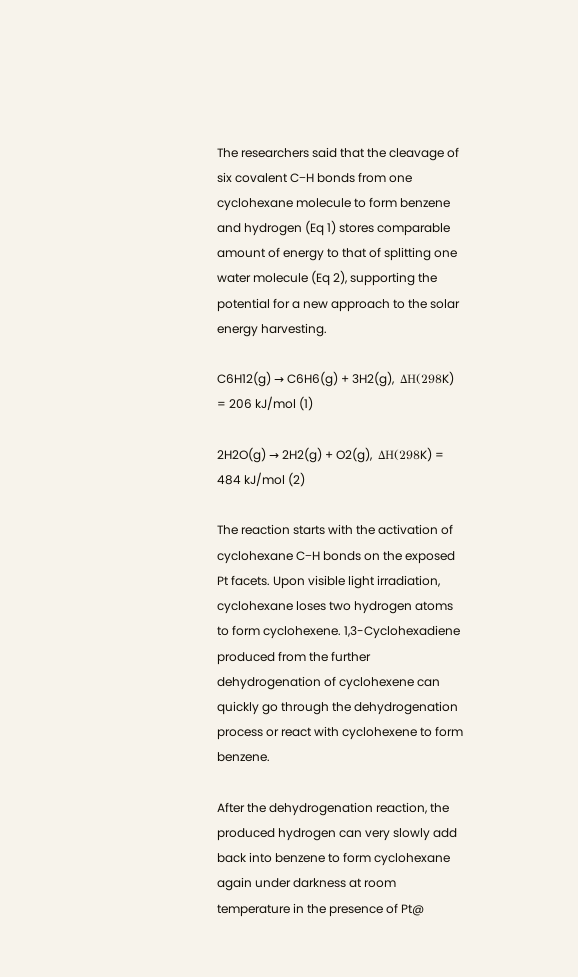The researchers said that the cleavage of six covalent C−H bonds from one cyclohexane molecule to form benzene and hydrogen (Eq 1) stores comparable amount of energy to that of splitting one water molecule (Eq 2), supporting the potential for a new approach to the solar energy harvesting.

C6H12(g) → C6H6(g) + 3H2(g),  ΔH(298K) = 206 kJ/mol (1)

2H2O(g) → 2H2(g) + O2(g),  ΔH(298K) = 484 kJ/mol (2)

The reaction starts with the activation of cyclohexane C−H bonds on the exposed Pt facets. Upon visible light irradiation, cyclohexane loses two hydrogen atoms to form cyclohexene. 1,3-Cyclohexadiene produced from the further dehydrogenation of cyclohexene can quickly go through the dehydrogenation process or react with cyclohexene to form benzene.

After the dehydrogenation reaction, the produced hydrogen can very slowly add back into benzene to form cyclohexane again under darkness at room temperature in the presence of Pt@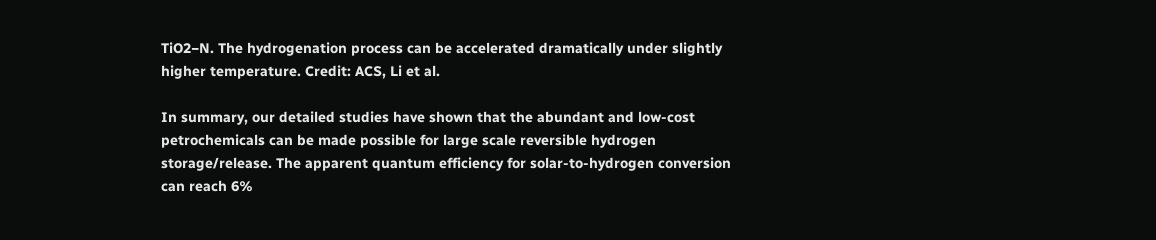TiO2−N. The hydrogenation process can be accelerated dramatically under slightly higher temperature. Credit: ACS, Li et al.

In summary, our detailed studies have shown that the abundant and low-cost petrochemicals can be made possible for large scale reversible hydrogen storage/release. The apparent quantum efficiency for solar-to-hydrogen conversion can reach 6%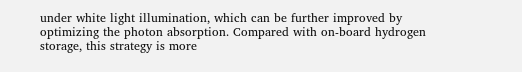under white light illumination, which can be further improved by optimizing the photon absorption. Compared with on-board hydrogen storage, this strategy is more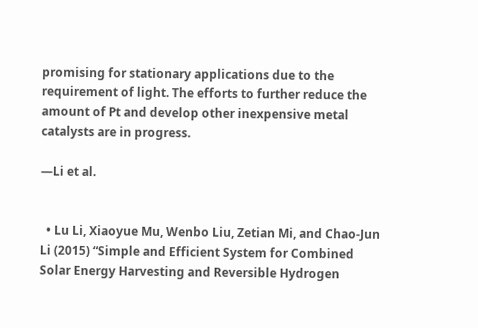promising for stationary applications due to the requirement of light. The efforts to further reduce the amount of Pt and develop other inexpensive metal catalysts are in progress.

—Li et al.


  • Lu Li, Xiaoyue Mu, Wenbo Liu, Zetian Mi, and Chao-Jun Li (2015) “Simple and Efficient System for Combined Solar Energy Harvesting and Reversible Hydrogen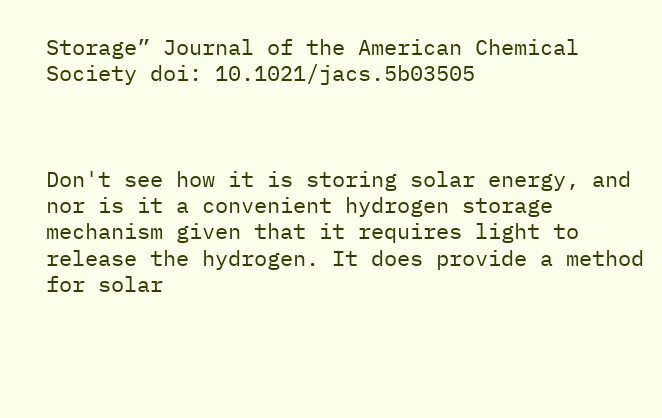Storage” Journal of the American Chemical Society doi: 10.1021/jacs.5b03505



Don't see how it is storing solar energy, and nor is it a convenient hydrogen storage mechanism given that it requires light to release the hydrogen. It does provide a method for solar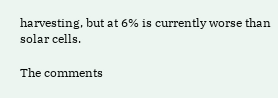harvesting, but at 6% is currently worse than solar cells.

The comments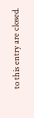to this entry are closed.